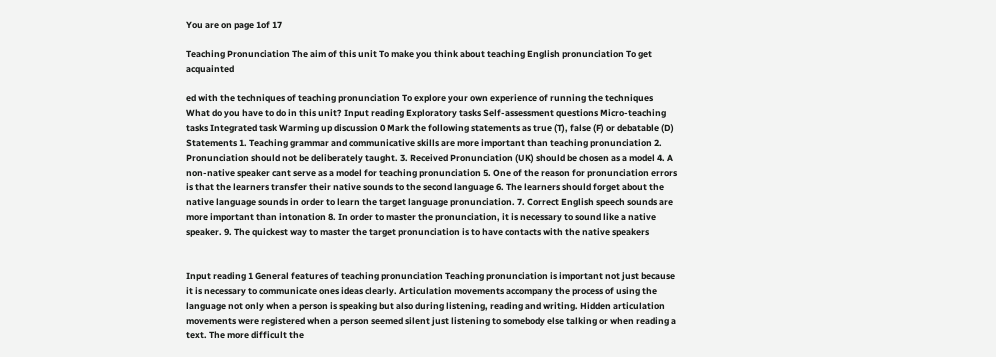You are on page 1of 17

Teaching Pronunciation The aim of this unit To make you think about teaching English pronunciation To get acquainted

ed with the techniques of teaching pronunciation To explore your own experience of running the techniques What do you have to do in this unit? Input reading Exploratory tasks Self-assessment questions Micro-teaching tasks Integrated task Warming up discussion 0 Mark the following statements as true (T), false (F) or debatable (D) Statements 1. Teaching grammar and communicative skills are more important than teaching pronunciation 2. Pronunciation should not be deliberately taught. 3. Received Pronunciation (UK) should be chosen as a model 4. A non-native speaker cant serve as a model for teaching pronunciation 5. One of the reason for pronunciation errors is that the learners transfer their native sounds to the second language 6. The learners should forget about the native language sounds in order to learn the target language pronunciation. 7. Correct English speech sounds are more important than intonation 8. In order to master the pronunciation, it is necessary to sound like a native speaker. 9. The quickest way to master the target pronunciation is to have contacts with the native speakers


Input reading 1 General features of teaching pronunciation Teaching pronunciation is important not just because it is necessary to communicate ones ideas clearly. Articulation movements accompany the process of using the language not only when a person is speaking but also during listening, reading and writing. Hidden articulation movements were registered when a person seemed silent just listening to somebody else talking or when reading a text. The more difficult the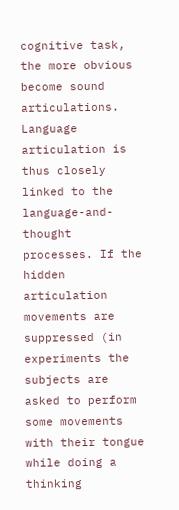cognitive task, the more obvious become sound articulations. Language articulation is thus closely linked to the language-and-thought processes. If the hidden articulation movements are suppressed (in experiments the subjects are asked to perform some movements with their tongue while doing a thinking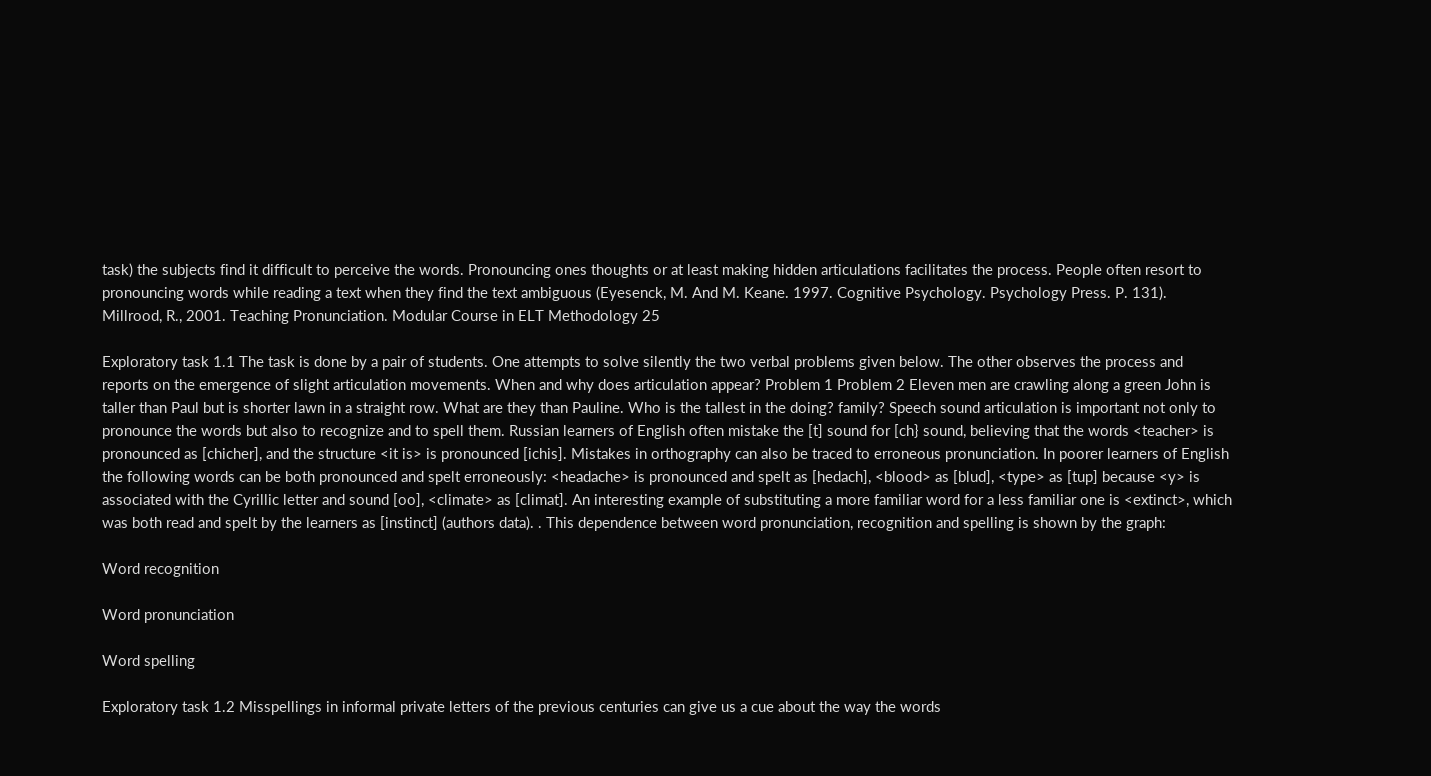task) the subjects find it difficult to perceive the words. Pronouncing ones thoughts or at least making hidden articulations facilitates the process. People often resort to pronouncing words while reading a text when they find the text ambiguous (Eyesenck, M. And M. Keane. 1997. Cognitive Psychology. Psychology Press. P. 131).
Millrood, R., 2001. Teaching Pronunciation. Modular Course in ELT Methodology 25

Exploratory task 1.1 The task is done by a pair of students. One attempts to solve silently the two verbal problems given below. The other observes the process and reports on the emergence of slight articulation movements. When and why does articulation appear? Problem 1 Problem 2 Eleven men are crawling along a green John is taller than Paul but is shorter lawn in a straight row. What are they than Pauline. Who is the tallest in the doing? family? Speech sound articulation is important not only to pronounce the words but also to recognize and to spell them. Russian learners of English often mistake the [t] sound for [ch} sound, believing that the words <teacher> is pronounced as [chicher], and the structure <it is> is pronounced [ichis]. Mistakes in orthography can also be traced to erroneous pronunciation. In poorer learners of English the following words can be both pronounced and spelt erroneously: <headache> is pronounced and spelt as [hedach], <blood> as [blud], <type> as [tup] because <y> is associated with the Cyrillic letter and sound [oo], <climate> as [climat]. An interesting example of substituting a more familiar word for a less familiar one is <extinct>, which was both read and spelt by the learners as [instinct] (authors data). . This dependence between word pronunciation, recognition and spelling is shown by the graph:

Word recognition

Word pronunciation

Word spelling

Exploratory task 1.2 Misspellings in informal private letters of the previous centuries can give us a cue about the way the words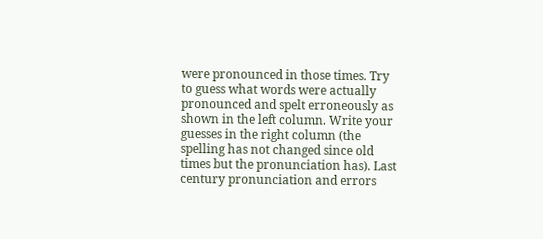were pronounced in those times. Try to guess what words were actually pronounced and spelt erroneously as shown in the left column. Write your guesses in the right column (the spelling has not changed since old times but the pronunciation has). Last century pronunciation and errors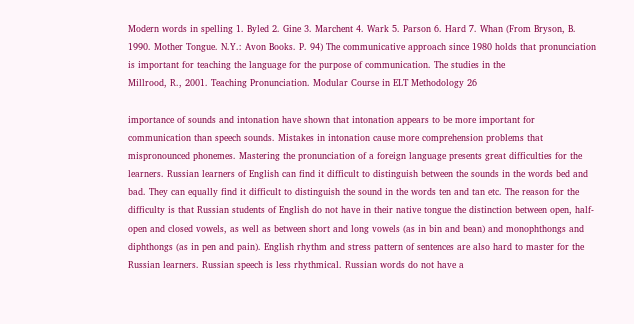Modern words in spelling 1. Byled 2. Gine 3. Marchent 4. Wark 5. Parson 6. Hard 7. Whan (From Bryson, B. 1990. Mother Tongue. N.Y.: Avon Books. P. 94) The communicative approach since 1980 holds that pronunciation is important for teaching the language for the purpose of communication. The studies in the
Millrood, R., 2001. Teaching Pronunciation. Modular Course in ELT Methodology 26

importance of sounds and intonation have shown that intonation appears to be more important for communication than speech sounds. Mistakes in intonation cause more comprehension problems that mispronounced phonemes. Mastering the pronunciation of a foreign language presents great difficulties for the learners. Russian learners of English can find it difficult to distinguish between the sounds in the words bed and bad. They can equally find it difficult to distinguish the sound in the words ten and tan etc. The reason for the difficulty is that Russian students of English do not have in their native tongue the distinction between open, half-open and closed vowels, as well as between short and long vowels (as in bin and bean) and monophthongs and diphthongs (as in pen and pain). English rhythm and stress pattern of sentences are also hard to master for the Russian learners. Russian speech is less rhythmical. Russian words do not have a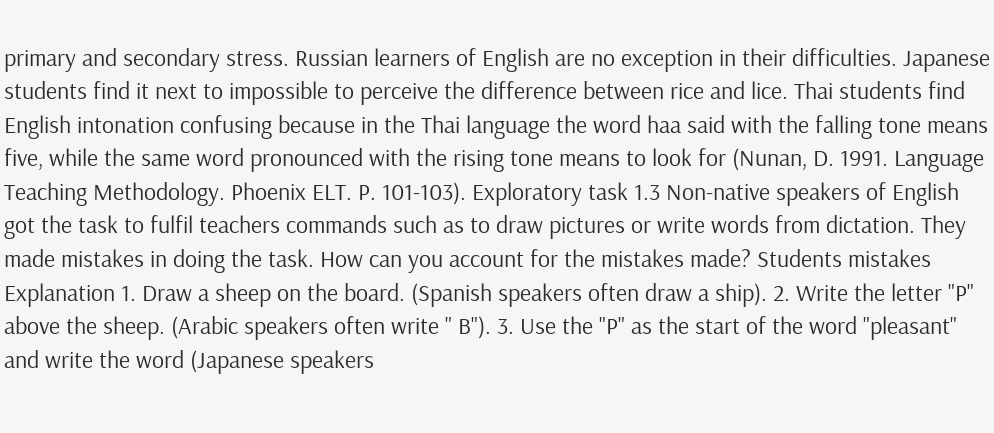primary and secondary stress. Russian learners of English are no exception in their difficulties. Japanese students find it next to impossible to perceive the difference between rice and lice. Thai students find English intonation confusing because in the Thai language the word haa said with the falling tone means five, while the same word pronounced with the rising tone means to look for (Nunan, D. 1991. Language Teaching Methodology. Phoenix ELT. P. 101-103). Exploratory task 1.3 Non-native speakers of English got the task to fulfil teachers commands such as to draw pictures or write words from dictation. They made mistakes in doing the task. How can you account for the mistakes made? Students mistakes Explanation 1. Draw a sheep on the board. (Spanish speakers often draw a ship). 2. Write the letter "P" above the sheep. (Arabic speakers often write " B"). 3. Use the "P" as the start of the word "pleasant" and write the word (Japanese speakers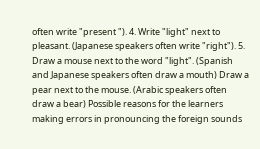often write "present "). 4. Write "light" next to pleasant. (Japanese speakers often write "right"). 5. Draw a mouse next to the word "light". (Spanish and Japanese speakers often draw a mouth) Draw a pear next to the mouse. (Arabic speakers often draw a bear) Possible reasons for the learners making errors in pronouncing the foreign sounds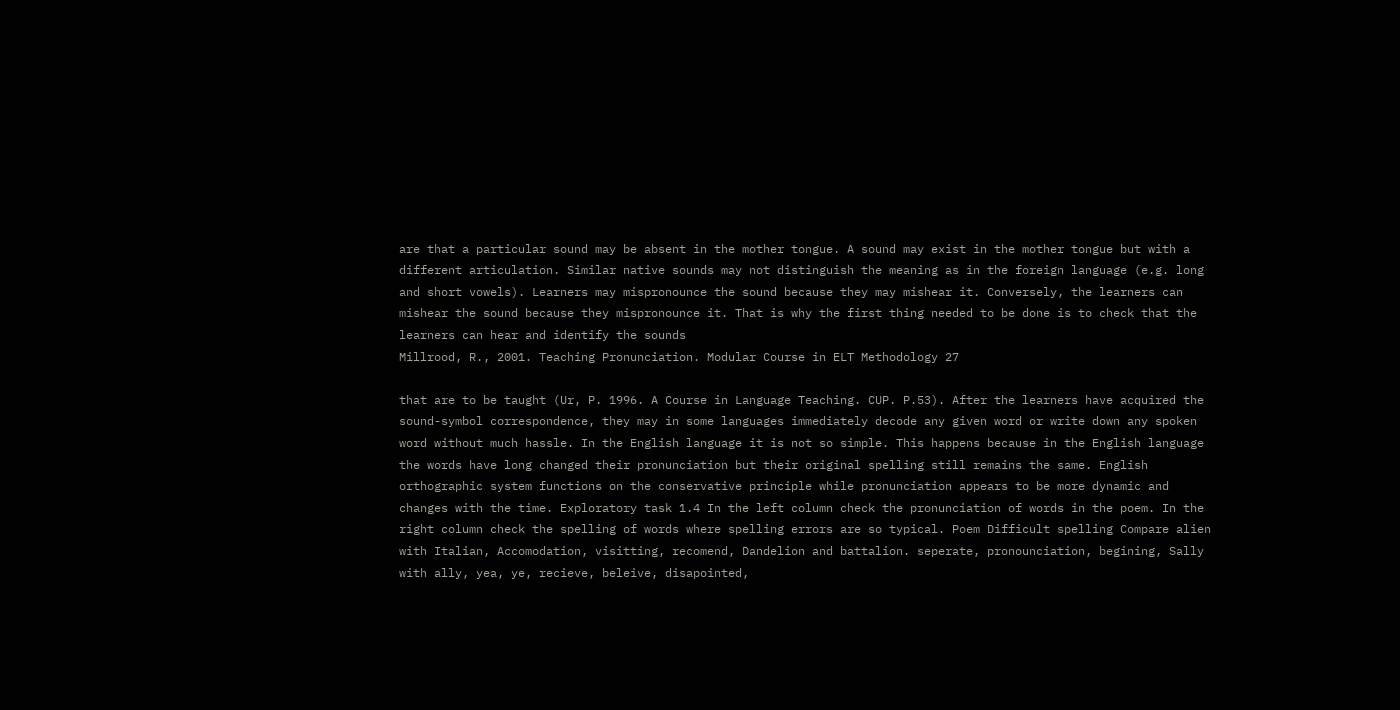are that a particular sound may be absent in the mother tongue. A sound may exist in the mother tongue but with a different articulation. Similar native sounds may not distinguish the meaning as in the foreign language (e.g. long and short vowels). Learners may mispronounce the sound because they may mishear it. Conversely, the learners can mishear the sound because they mispronounce it. That is why the first thing needed to be done is to check that the learners can hear and identify the sounds
Millrood, R., 2001. Teaching Pronunciation. Modular Course in ELT Methodology 27

that are to be taught (Ur, P. 1996. A Course in Language Teaching. CUP. P.53). After the learners have acquired the sound-symbol correspondence, they may in some languages immediately decode any given word or write down any spoken word without much hassle. In the English language it is not so simple. This happens because in the English language the words have long changed their pronunciation but their original spelling still remains the same. English orthographic system functions on the conservative principle while pronunciation appears to be more dynamic and changes with the time. Exploratory task 1.4 In the left column check the pronunciation of words in the poem. In the right column check the spelling of words where spelling errors are so typical. Poem Difficult spelling Compare alien with Italian, Accomodation, visitting, recomend, Dandelion and battalion. seperate, pronounciation, begining, Sally with ally, yea, ye, recieve, beleive, disapointed,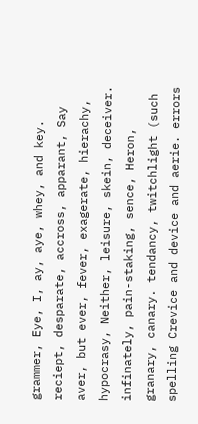grammer, Eye, I, ay, aye, whey, and key. reciept, desparate, accross, apparant, Say aver, but ever, fever, exagerate, hierachy, hypocrasy, Neither, leisure, skein, deceiver. infinately, pain-staking, sence, Heron, granary, canary. tendancy, twitchlight (such spelling Crevice and device and aerie. errors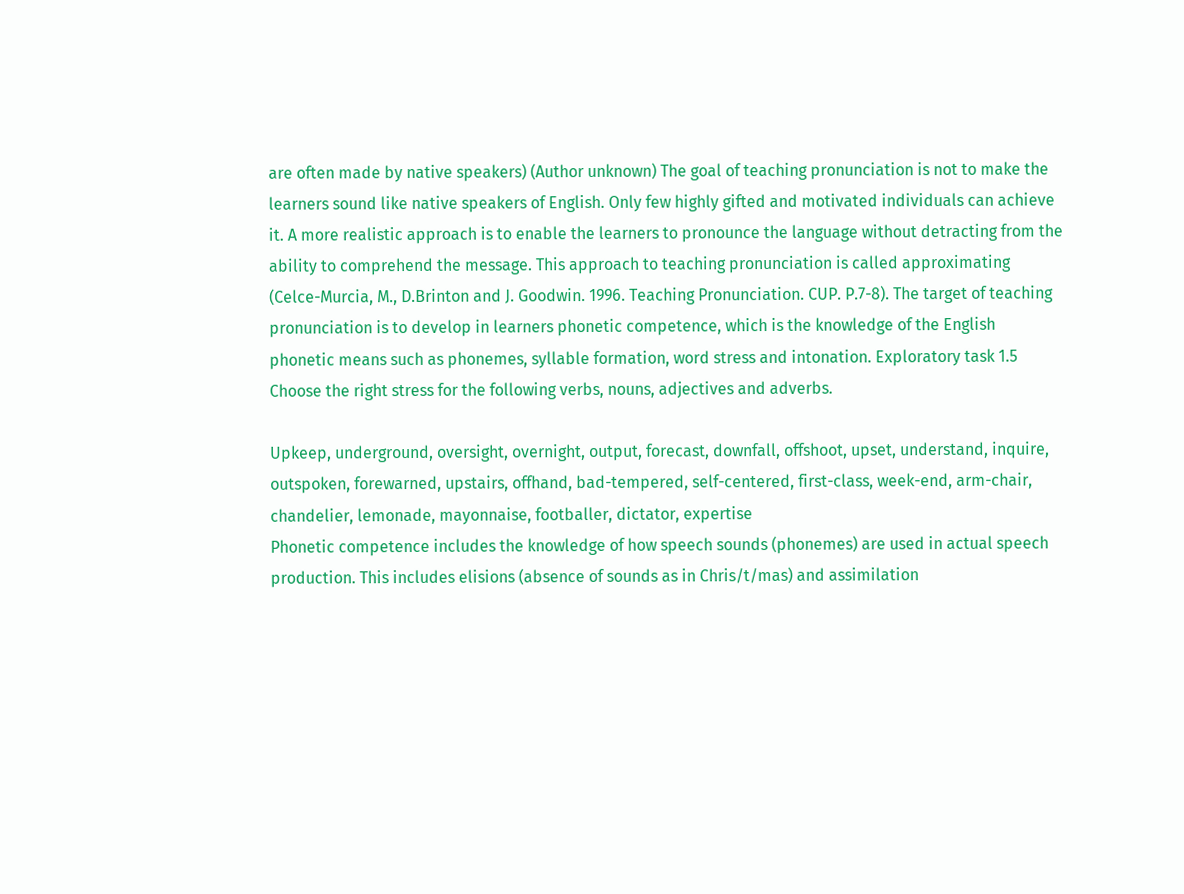are often made by native speakers) (Author unknown) The goal of teaching pronunciation is not to make the learners sound like native speakers of English. Only few highly gifted and motivated individuals can achieve it. A more realistic approach is to enable the learners to pronounce the language without detracting from the ability to comprehend the message. This approach to teaching pronunciation is called approximating (Celce-Murcia, M., D.Brinton and J. Goodwin. 1996. Teaching Pronunciation. CUP. P.7-8). The target of teaching pronunciation is to develop in learners phonetic competence, which is the knowledge of the English phonetic means such as phonemes, syllable formation, word stress and intonation. Exploratory task 1.5 Choose the right stress for the following verbs, nouns, adjectives and adverbs.

Upkeep, underground, oversight, overnight, output, forecast, downfall, offshoot, upset, understand, inquire, outspoken, forewarned, upstairs, offhand, bad-tempered, self-centered, first-class, week-end, arm-chair, chandelier, lemonade, mayonnaise, footballer, dictator, expertise
Phonetic competence includes the knowledge of how speech sounds (phonemes) are used in actual speech production. This includes elisions (absence of sounds as in Chris/t/mas) and assimilation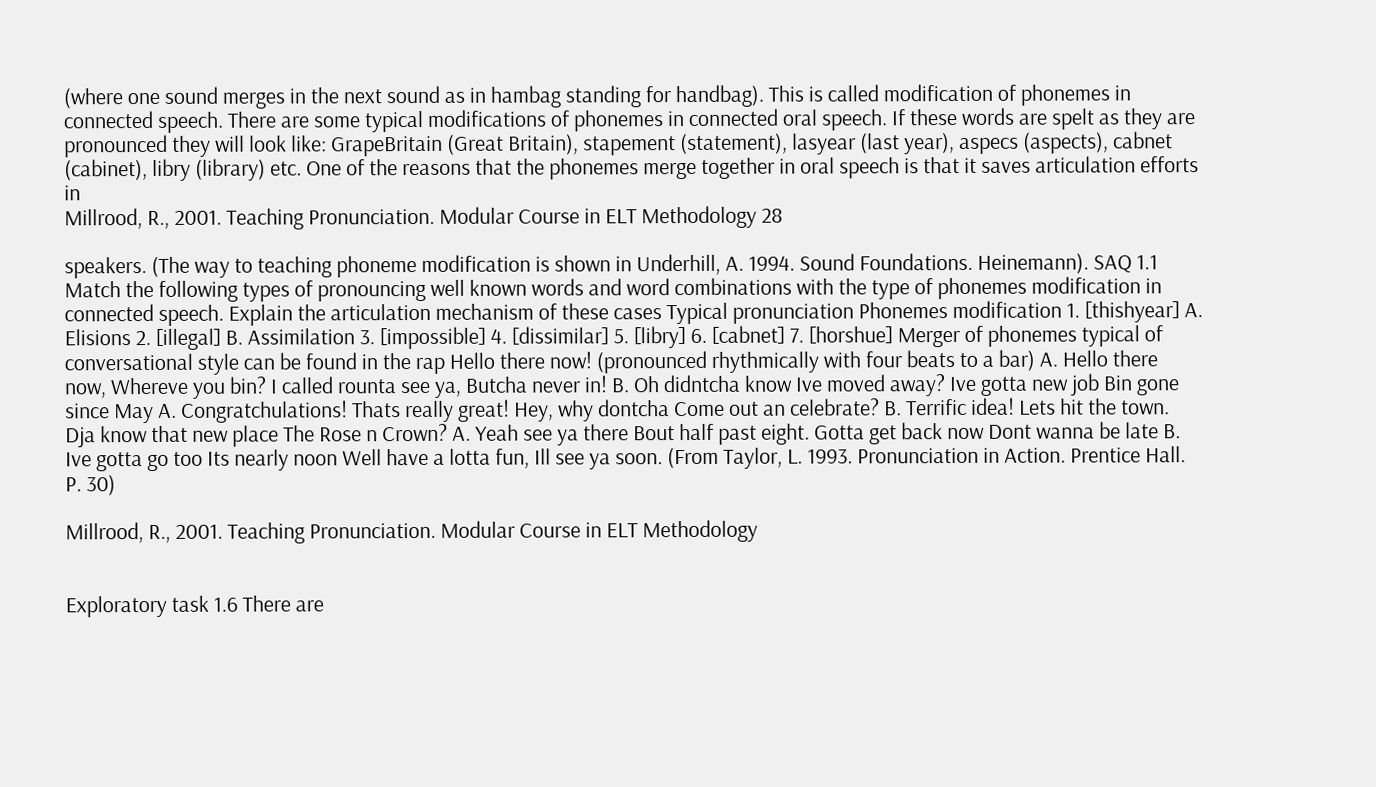(where one sound merges in the next sound as in hambag standing for handbag). This is called modification of phonemes in connected speech. There are some typical modifications of phonemes in connected oral speech. If these words are spelt as they are pronounced they will look like: GrapeBritain (Great Britain), stapement (statement), lasyear (last year), aspecs (aspects), cabnet (cabinet), libry (library) etc. One of the reasons that the phonemes merge together in oral speech is that it saves articulation efforts in
Millrood, R., 2001. Teaching Pronunciation. Modular Course in ELT Methodology 28

speakers. (The way to teaching phoneme modification is shown in Underhill, A. 1994. Sound Foundations. Heinemann). SAQ 1.1 Match the following types of pronouncing well known words and word combinations with the type of phonemes modification in connected speech. Explain the articulation mechanism of these cases Typical pronunciation Phonemes modification 1. [thishyear] A. Elisions 2. [illegal] B. Assimilation 3. [impossible] 4. [dissimilar] 5. [libry] 6. [cabnet] 7. [horshue] Merger of phonemes typical of conversational style can be found in the rap Hello there now! (pronounced rhythmically with four beats to a bar) A. Hello there now, Whereve you bin? I called rounta see ya, Butcha never in! B. Oh didntcha know Ive moved away? Ive gotta new job Bin gone since May A. Congratchulations! Thats really great! Hey, why dontcha Come out an celebrate? B. Terrific idea! Lets hit the town. Dja know that new place The Rose n Crown? A. Yeah see ya there Bout half past eight. Gotta get back now Dont wanna be late B. Ive gotta go too Its nearly noon Well have a lotta fun, Ill see ya soon. (From Taylor, L. 1993. Pronunciation in Action. Prentice Hall. P. 30)

Millrood, R., 2001. Teaching Pronunciation. Modular Course in ELT Methodology


Exploratory task 1.6 There are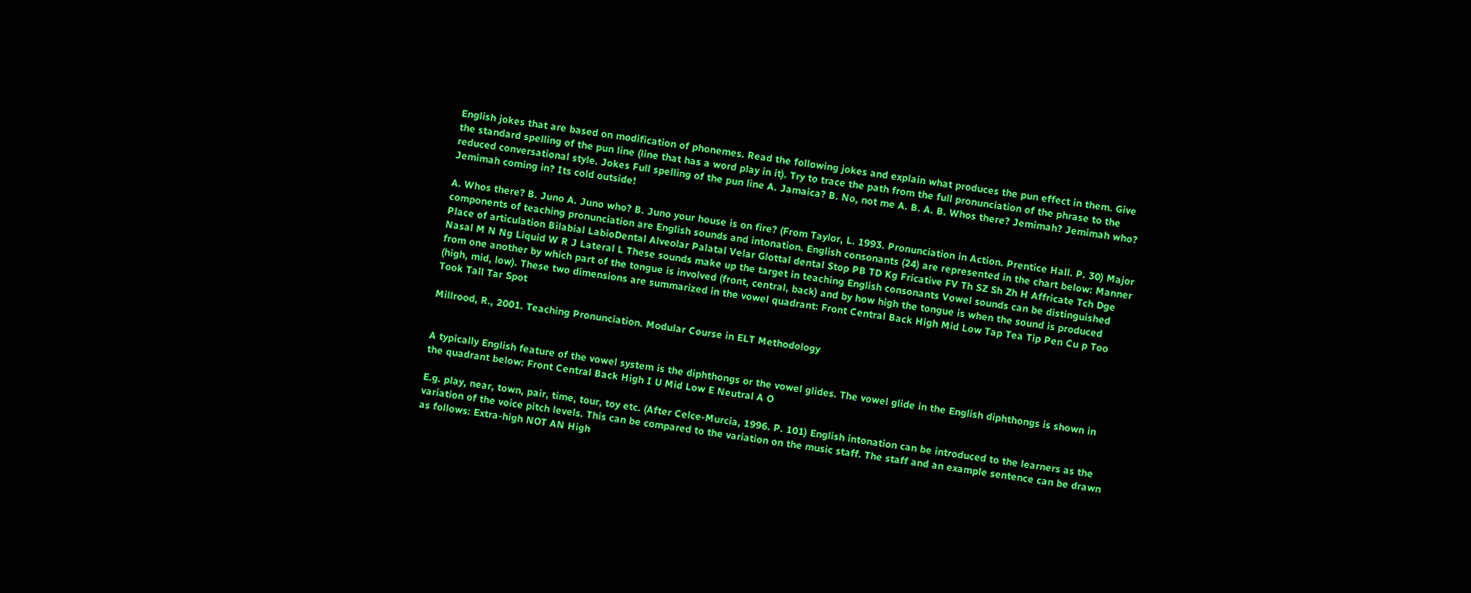English jokes that are based on modification of phonemes. Read the following jokes and explain what produces the pun effect in them. Give the standard spelling of the pun line (line that has a word play in it). Try to trace the path from the full pronunciation of the phrase to the reduced conversational style. Jokes Full spelling of the pun line A. Jamaica? B. No, not me A. B. A. B. Whos there? Jemimah? Jemimah who? Jemimah coming in? Its cold outside!

A. Whos there? B. Juno A. Juno who? B. Juno your house is on fire? (From Taylor, L. 1993. Pronunciation in Action. Prentice Hall. P. 30) Major components of teaching pronunciation are English sounds and intonation. English consonants (24) are represented in the chart below: Manner Place of articulation Bilabial LabioDental Alveolar Palatal Velar Glottal dental Stop PB TD Kg Fricative FV Th SZ Sh Zh H Affricate Tch Dge Nasal M N Ng Liquid W R J Lateral L These sounds make up the target in teaching English consonants Vowel sounds can be distinguished from one another by which part of the tongue is involved (front, central, back) and by how high the tongue is when the sound is produced (high, mid, low). These two dimensions are summarized in the vowel quadrant: Front Central Back High Mid Low Tap Tea Tip Pen Cu p Too Took Tall Tar Spot

Millrood, R., 2001. Teaching Pronunciation. Modular Course in ELT Methodology


A typically English feature of the vowel system is the diphthongs or the vowel glides. The vowel glide in the English diphthongs is shown in the quadrant below: Front Central Back High I U Mid Low E Neutral A O

E.g. play, near, town, pair, time, tour, toy etc. (After Celce-Murcia, 1996. P. 101) English intonation can be introduced to the learners as the variation of the voice pitch levels. This can be compared to the variation on the music staff. The staff and an example sentence can be drawn as follows: Extra-high NOT AN High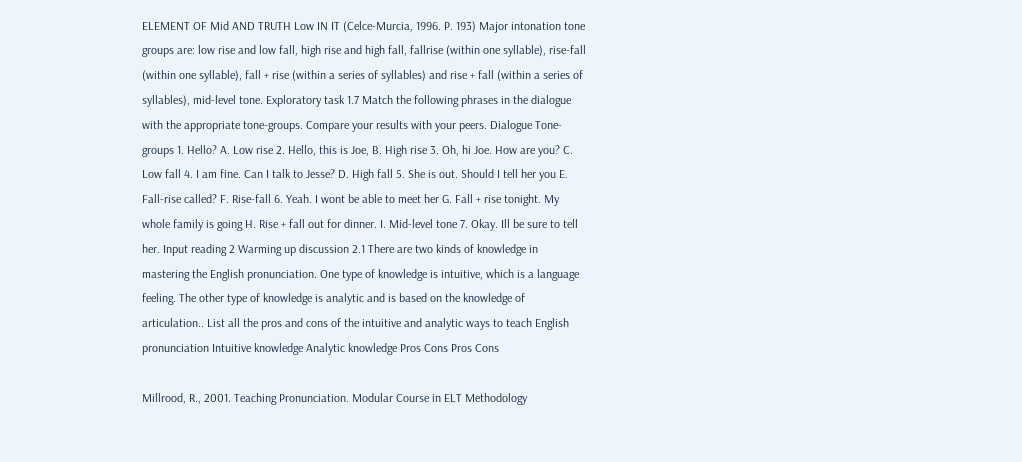ELEMENT OF Mid AND TRUTH Low IN IT (Celce-Murcia, 1996. P. 193) Major intonation tone groups are: low rise and low fall, high rise and high fall, fallrise (within one syllable), rise-fall (within one syllable), fall + rise (within a series of syllables) and rise + fall (within a series of syllables), mid-level tone. Exploratory task 1.7 Match the following phrases in the dialogue with the appropriate tone-groups. Compare your results with your peers. Dialogue Tone-groups 1. Hello? A. Low rise 2. Hello, this is Joe, B. High rise 3. Oh, hi Joe. How are you? C. Low fall 4. I am fine. Can I talk to Jesse? D. High fall 5. She is out. Should I tell her you E. Fall-rise called? F. Rise-fall 6. Yeah. I wont be able to meet her G. Fall + rise tonight. My whole family is going H. Rise + fall out for dinner. I. Mid-level tone 7. Okay. Ill be sure to tell her. Input reading 2 Warming up discussion 2.1 There are two kinds of knowledge in mastering the English pronunciation. One type of knowledge is intuitive, which is a language feeling. The other type of knowledge is analytic and is based on the knowledge of articulation.. List all the pros and cons of the intuitive and analytic ways to teach English pronunciation Intuitive knowledge Analytic knowledge Pros Cons Pros Cons

Millrood, R., 2001. Teaching Pronunciation. Modular Course in ELT Methodology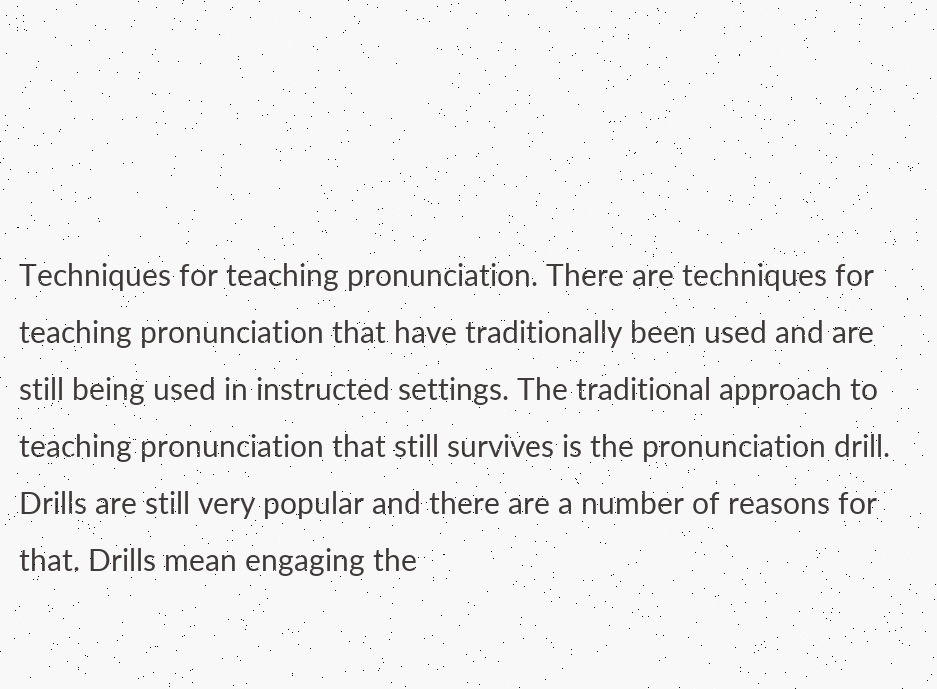Techniques for teaching pronunciation. There are techniques for teaching pronunciation that have traditionally been used and are still being used in instructed settings. The traditional approach to teaching pronunciation that still survives is the pronunciation drill. Drills are still very popular and there are a number of reasons for that. Drills mean engaging the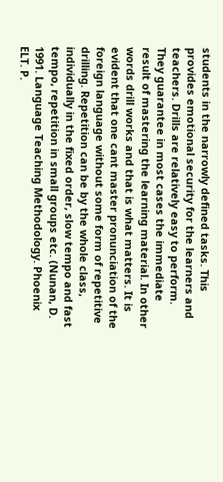students in the narrowly defined tasks. This provides emotional security for the learners and teachers. Drills are relatively easy to perform. They guarantee in most cases the immediate result of mastering the learning material. In other words drill works and that is what matters. It is evident that one cant master pronunciation of the foreign language without some form of repetitive drilling. Repetition can be by the whole class, individually in the fixed order, slow tempo and fast tempo, repetition in small groups etc. (Nunan, D. 1991. Language Teaching Methodology. Phoenix ELT. P.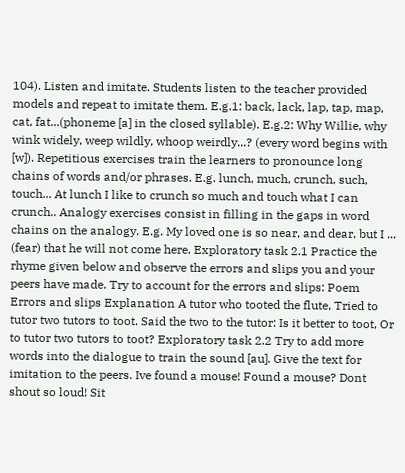104). Listen and imitate. Students listen to the teacher provided models and repeat to imitate them. E.g.1: back, lack, lap, tap, map, cat, fat...(phoneme [a] in the closed syllable). E.g.2: Why Willie, why wink widely, weep wildly, whoop weirdly...? (every word begins with [w]). Repetitious exercises train the learners to pronounce long chains of words and/or phrases. E.g. lunch, much, crunch, such, touch... At lunch I like to crunch so much and touch what I can crunch.. Analogy exercises consist in filling in the gaps in word chains on the analogy. E.g. My loved one is so near, and dear, but I ... (fear) that he will not come here. Exploratory task 2.1 Practice the rhyme given below and observe the errors and slips you and your peers have made. Try to account for the errors and slips: Poem Errors and slips Explanation A tutor who tooted the flute, Tried to tutor two tutors to toot. Said the two to the tutor: Is it better to toot, Or to tutor two tutors to toot? Exploratory task 2.2 Try to add more words into the dialogue to train the sound [au]. Give the text for imitation to the peers. Ive found a mouse! Found a mouse? Dont shout so loud! Sit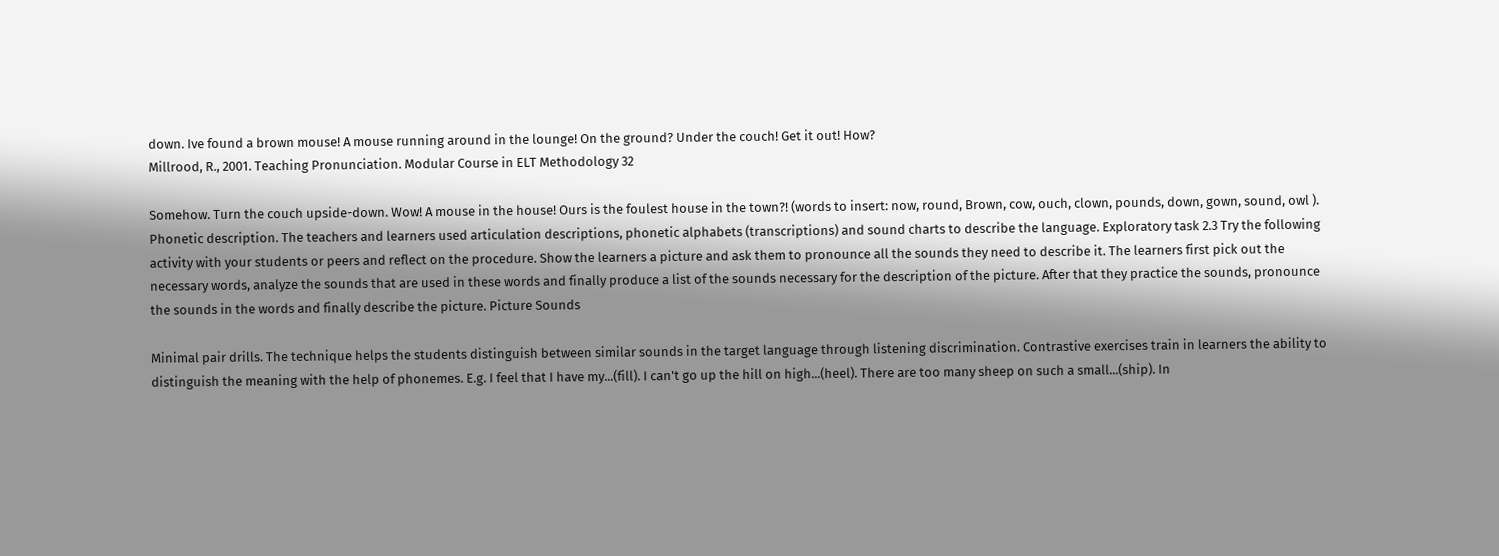down. Ive found a brown mouse! A mouse running around in the lounge! On the ground? Under the couch! Get it out! How?
Millrood, R., 2001. Teaching Pronunciation. Modular Course in ELT Methodology 32

Somehow. Turn the couch upside-down. Wow! A mouse in the house! Ours is the foulest house in the town?! (words to insert: now, round, Brown, cow, ouch, clown, pounds, down, gown, sound, owl ). Phonetic description. The teachers and learners used articulation descriptions, phonetic alphabets (transcriptions) and sound charts to describe the language. Exploratory task 2.3 Try the following activity with your students or peers and reflect on the procedure. Show the learners a picture and ask them to pronounce all the sounds they need to describe it. The learners first pick out the necessary words, analyze the sounds that are used in these words and finally produce a list of the sounds necessary for the description of the picture. After that they practice the sounds, pronounce the sounds in the words and finally describe the picture. Picture Sounds

Minimal pair drills. The technique helps the students distinguish between similar sounds in the target language through listening discrimination. Contrastive exercises train in learners the ability to distinguish the meaning with the help of phonemes. E.g. I feel that I have my...(fill). I can't go up the hill on high...(heel). There are too many sheep on such a small...(ship). In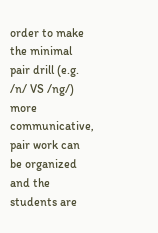order to make the minimal pair drill (e.g. /n/ VS /ng/) more communicative, pair work can be organized and the students are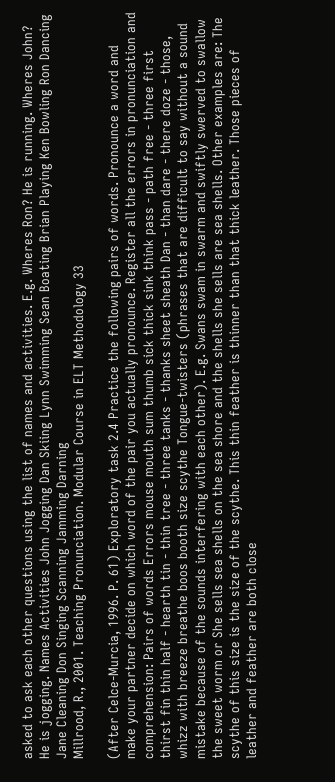asked to ask each other questions using the list of names and activities. E.g. Wheres Ron? He is running. Wheres John? He is jogging. Names Activities John Jogging Dan Skiing Lynn Swimming Sean Boating Brian Playing Ken Bowling Ron Dancing Jane Cleaning Don Singing Scanning Jamming Darning
Millrood, R., 2001. Teaching Pronunciation. Modular Course in ELT Methodology 33

(After Celce-Murcia, 1996. P. 61) Exploratory task 2.4 Practice the following pairs of words. Pronounce a word and make your partner decide on which word of the pair you actually pronounce. Register all the errors in pronunciation and comprehension: Pairs of words Errors mouse mouth sum thumb sick thick sink think pass - path free - three first thirst fin thin half - hearth tin - thin tree - three tanks - thanks sheet sheath Dan - than dare - there doze - those, whizz with breeze breathe boos booth size scythe Tongue-twisters (phrases that are difficult to say without a sound mistake because of the sounds interfering with each other). E.g. Swans swam in swarm and swiftly swerved to swallow the sweet worm or She sells sea shells on the sea shore and the shells she sells are sea shells. Other examples are: The scythe of this size is the size of the scythe. This thin feather is thinner than that thick leather. Those pieces of leather and feather are both close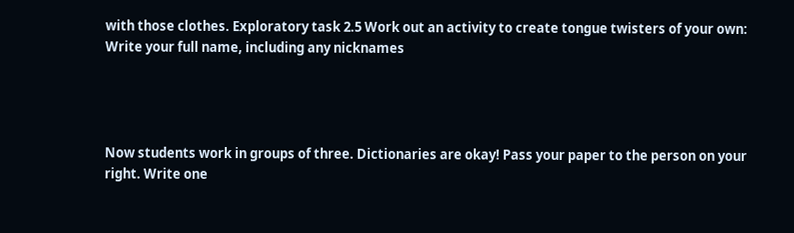with those clothes. Exploratory task 2.5 Work out an activity to create tongue twisters of your own: Write your full name, including any nicknames




Now students work in groups of three. Dictionaries are okay! Pass your paper to the person on your right. Write one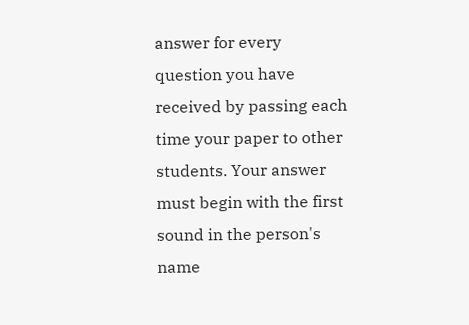answer for every question you have received by passing each time your paper to other students. Your answer must begin with the first sound in the person's name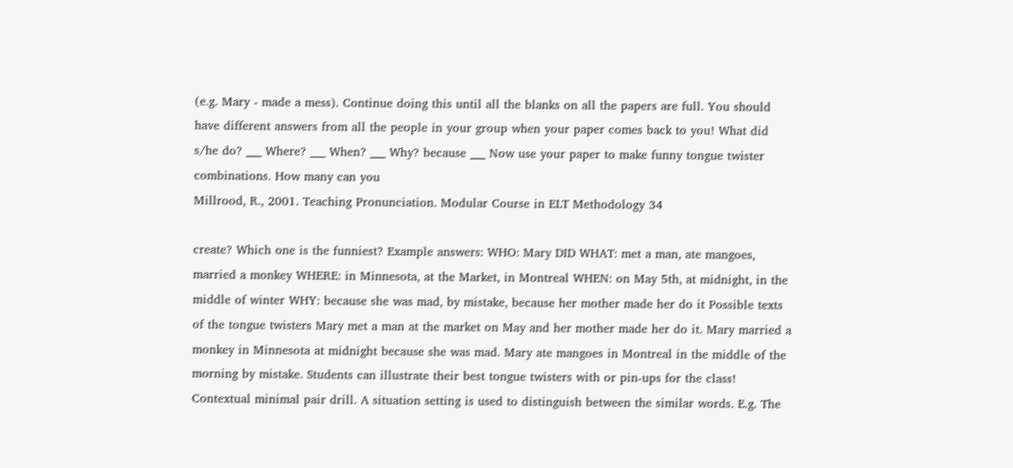(e.g. Mary - made a mess). Continue doing this until all the blanks on all the papers are full. You should have different answers from all the people in your group when your paper comes back to you! What did s/he do? ___ Where? ___ When? ___ Why? because ___ Now use your paper to make funny tongue twister combinations. How many can you
Millrood, R., 2001. Teaching Pronunciation. Modular Course in ELT Methodology 34

create? Which one is the funniest? Example answers: WHO: Mary DID WHAT: met a man, ate mangoes, married a monkey WHERE: in Minnesota, at the Market, in Montreal WHEN: on May 5th, at midnight, in the middle of winter WHY: because she was mad, by mistake, because her mother made her do it Possible texts of the tongue twisters Mary met a man at the market on May and her mother made her do it. Mary married a monkey in Minnesota at midnight because she was mad. Mary ate mangoes in Montreal in the middle of the morning by mistake. Students can illustrate their best tongue twisters with or pin-ups for the class! Contextual minimal pair drill. A situation setting is used to distinguish between the similar words. E.g. The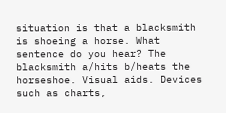situation is that a blacksmith is shoeing a horse. What sentence do you hear? The blacksmith a/hits b/heats the horseshoe. Visual aids. Devices such as charts,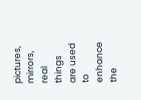pictures, mirrors, real things are used to enhance the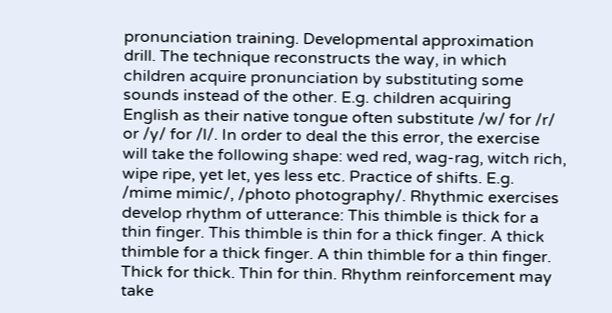pronunciation training. Developmental approximation drill. The technique reconstructs the way, in which children acquire pronunciation by substituting some sounds instead of the other. E.g. children acquiring English as their native tongue often substitute /w/ for /r/ or /y/ for /l/. In order to deal the this error, the exercise will take the following shape: wed red, wag-rag, witch rich, wipe ripe, yet let, yes less etc. Practice of shifts. E.g. /mime mimic/, /photo photography/. Rhythmic exercises develop rhythm of utterance: This thimble is thick for a thin finger. This thimble is thin for a thick finger. A thick thimble for a thick finger. A thin thimble for a thin finger. Thick for thick. Thin for thin. Rhythm reinforcement may take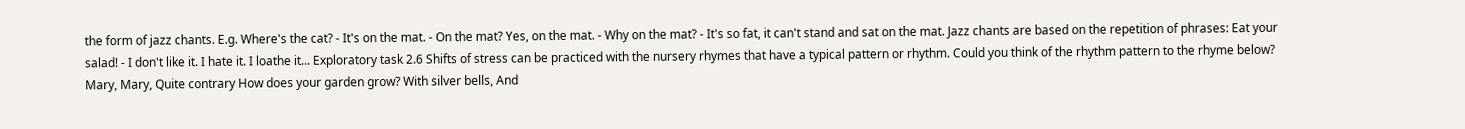the form of jazz chants. E.g. Where's the cat? - It's on the mat. - On the mat? Yes, on the mat. - Why on the mat? - It's so fat, it can't stand and sat on the mat. Jazz chants are based on the repetition of phrases: Eat your salad! - I don't like it. I hate it. I loathe it... Exploratory task 2.6 Shifts of stress can be practiced with the nursery rhymes that have a typical pattern or rhythm. Could you think of the rhythm pattern to the rhyme below? Mary, Mary, Quite contrary How does your garden grow? With silver bells, And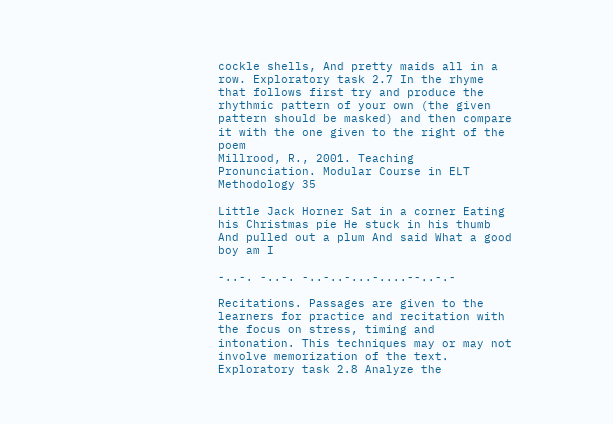cockle shells, And pretty maids all in a row. Exploratory task 2.7 In the rhyme that follows first try and produce the rhythmic pattern of your own (the given pattern should be masked) and then compare it with the one given to the right of the poem
Millrood, R., 2001. Teaching Pronunciation. Modular Course in ELT Methodology 35

Little Jack Horner Sat in a corner Eating his Christmas pie He stuck in his thumb And pulled out a plum And said What a good boy am I

-..-. -..-. -..-..-...-....--..-.-

Recitations. Passages are given to the learners for practice and recitation with the focus on stress, timing and intonation. This techniques may or may not involve memorization of the text. Exploratory task 2.8 Analyze the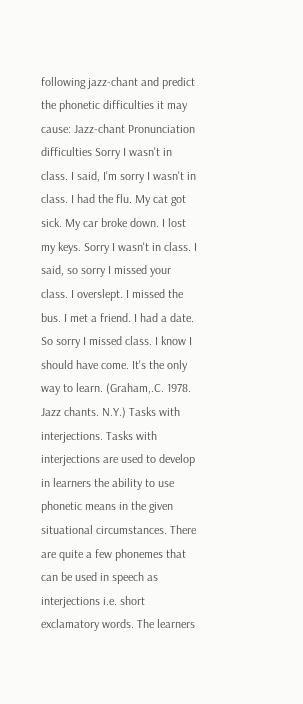following jazz-chant and predict the phonetic difficulties it may cause: Jazz-chant Pronunciation difficulties Sorry I wasn't in class. I said, I'm sorry I wasn't in class. I had the flu. My cat got sick. My car broke down. I lost my keys. Sorry I wasn't in class. I said, so sorry I missed your class. I overslept. I missed the bus. I met a friend. I had a date. So sorry I missed class. I know I should have come. It's the only way to learn. (Graham,.C. 1978. Jazz chants. N.Y.) Tasks with interjections. Tasks with interjections are used to develop in learners the ability to use phonetic means in the given situational circumstances. There are quite a few phonemes that can be used in speech as interjections i.e. short exclamatory words. The learners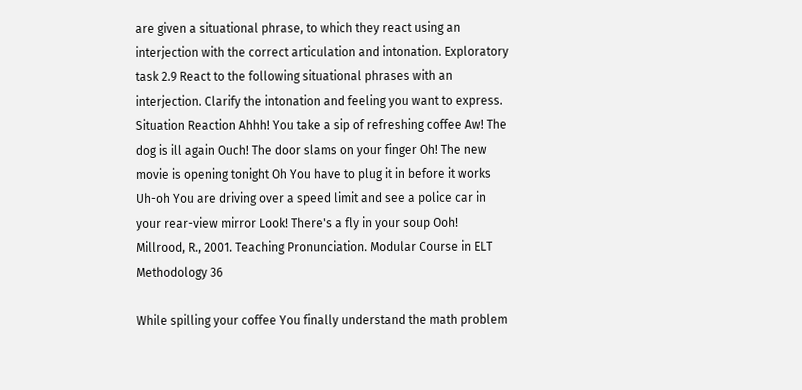are given a situational phrase, to which they react using an interjection with the correct articulation and intonation. Exploratory task 2.9 React to the following situational phrases with an interjection. Clarify the intonation and feeling you want to express. Situation Reaction Ahhh! You take a sip of refreshing coffee Aw! The dog is ill again Ouch! The door slams on your finger Oh! The new movie is opening tonight Oh You have to plug it in before it works Uh-oh You are driving over a speed limit and see a police car in your rear-view mirror Look! There's a fly in your soup Ooh!
Millrood, R., 2001. Teaching Pronunciation. Modular Course in ELT Methodology 36

While spilling your coffee You finally understand the math problem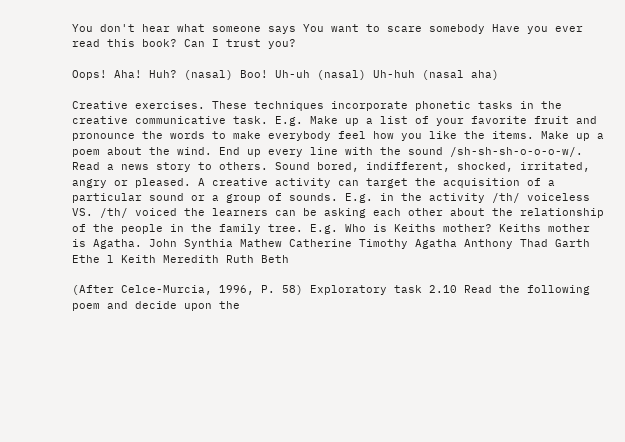You don't hear what someone says You want to scare somebody Have you ever read this book? Can I trust you?

Oops! Aha! Huh? (nasal) Boo! Uh-uh (nasal) Uh-huh (nasal aha)

Creative exercises. These techniques incorporate phonetic tasks in the creative communicative task. E.g. Make up a list of your favorite fruit and pronounce the words to make everybody feel how you like the items. Make up a poem about the wind. End up every line with the sound /sh-sh-sh-o-o-o-w/. Read a news story to others. Sound bored, indifferent, shocked, irritated, angry or pleased. A creative activity can target the acquisition of a particular sound or a group of sounds. E.g. in the activity /th/ voiceless VS. /th/ voiced the learners can be asking each other about the relationship of the people in the family tree. E.g. Who is Keiths mother? Keiths mother is Agatha. John Synthia Mathew Catherine Timothy Agatha Anthony Thad Garth Ethe l Keith Meredith Ruth Beth

(After Celce-Murcia, 1996, P. 58) Exploratory task 2.10 Read the following poem and decide upon the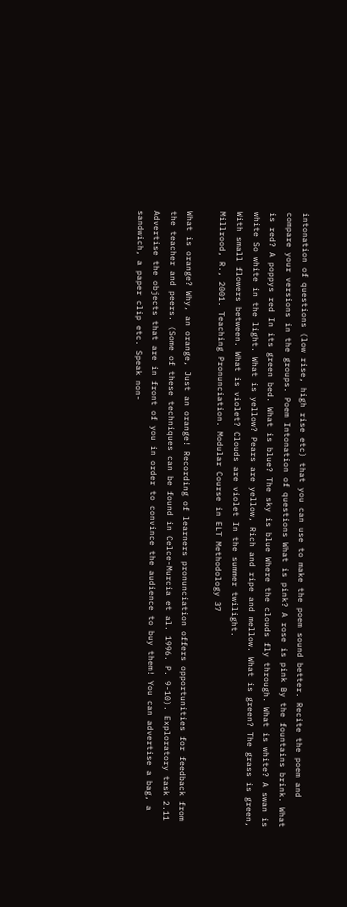intonation of questions (low rise, high rise etc) that you can use to make the poem sound better. Recite the poem and compare your versions in the groups. Poem Intonation of questions What is pink? A rose is pink By the fountains brink. What is red? A poppys red In its green bed. What is blue? The sky is blue Where the clouds fly through. What is white? A swan is white So white in the light. What is yellow? Pears are yellow, Rich and ripe and mellow. What is green? The grass is green, With small flowers between. What is violet? Clouds are violet In the summer twilight.
Millrood, R., 2001. Teaching Pronunciation. Modular Course in ELT Methodology 37

What is orange? Why, an orange, Just an orange! Recording of learners pronunciation offers opportunities for feedback from the teacher and peers. (Some of these techniques can be found in Celce-Murcia et al. 1996. P. 9-10). Exploratory task 2.11 Advertise the objects that are in front of you in order to convince the audience to buy them! You can advertise a bag, a sandwich, a paper clip etc. Speak non-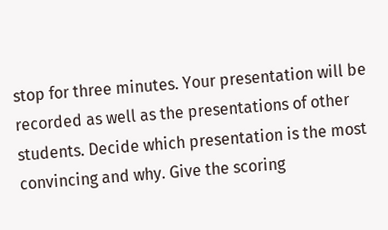stop for three minutes. Your presentation will be recorded as well as the presentations of other students. Decide which presentation is the most convincing and why. Give the scoring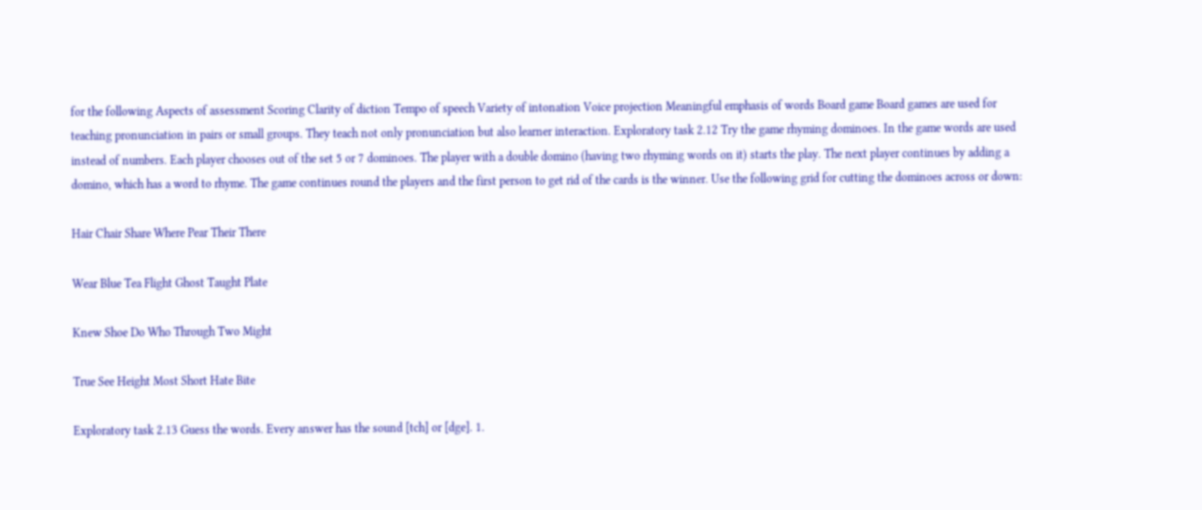for the following Aspects of assessment Scoring Clarity of diction Tempo of speech Variety of intonation Voice projection Meaningful emphasis of words Board game Board games are used for teaching pronunciation in pairs or small groups. They teach not only pronunciation but also learner interaction. Exploratory task 2.12 Try the game rhyming dominoes. In the game words are used instead of numbers. Each player chooses out of the set 5 or 7 dominoes. The player with a double domino (having two rhyming words on it) starts the play. The next player continues by adding a domino, which has a word to rhyme. The game continues round the players and the first person to get rid of the cards is the winner. Use the following grid for cutting the dominoes across or down:

Hair Chair Share Where Pear Their There

Wear Blue Tea Flight Ghost Taught Plate

Knew Shoe Do Who Through Two Might

True See Height Most Short Hate Bite

Exploratory task 2.13 Guess the words. Every answer has the sound [tch] or [dge]. 1.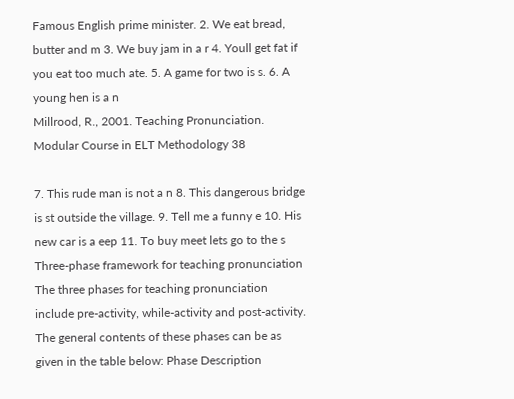Famous English prime minister. 2. We eat bread, butter and m 3. We buy jam in a r 4. Youll get fat if you eat too much ate. 5. A game for two is s. 6. A young hen is a n
Millrood, R., 2001. Teaching Pronunciation. Modular Course in ELT Methodology 38

7. This rude man is not a n 8. This dangerous bridge is st outside the village. 9. Tell me a funny e 10. His new car is a eep 11. To buy meet lets go to the s Three-phase framework for teaching pronunciation The three phases for teaching pronunciation include pre-activity, while-activity and post-activity. The general contents of these phases can be as given in the table below: Phase Description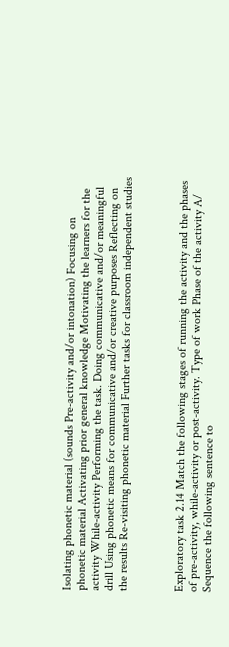Isolating phonetic material (sounds Pre-activity and/or intonation) Focusing on phonetic material Activating prior general knowledge Motivating the learners for the activity While-activity Performing the task. Doing communicative and/or meaningful drill Using phonetic means for communicative and/or creative purposes Reflecting on the results Re-visiting phonetic material Further tasks for classroom independent studies



Exploratory task 2.14 Match the following stages of running the activity and the phases of pre-activity, while-activity or post-activity. Type of work Phase of the activity A/ Sequence the following sentence to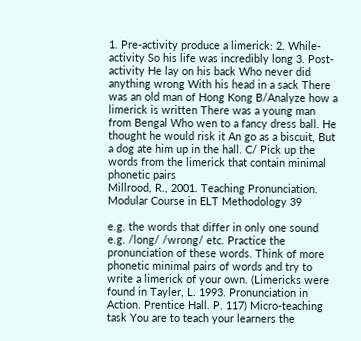1. Pre-activity produce a limerick: 2. While-activity So his life was incredibly long 3. Post-activity He lay on his back Who never did anything wrong With his head in a sack There was an old man of Hong Kong B/Analyze how a limerick is written There was a young man from Bengal Who wen to a fancy dress ball. He thought he would risk it An go as a biscuit, But a dog ate him up in the hall. C/ Pick up the words from the limerick that contain minimal phonetic pairs
Millrood, R., 2001. Teaching Pronunciation. Modular Course in ELT Methodology 39

e.g. the words that differ in only one sound e.g. /long/ /wrong/ etc. Practice the pronunciation of these words. Think of more phonetic minimal pairs of words and try to write a limerick of your own. (Limericks were found in Tayler, L. 1993. Pronunciation in Action. Prentice Hall. P. 117) Micro-teaching task You are to teach your learners the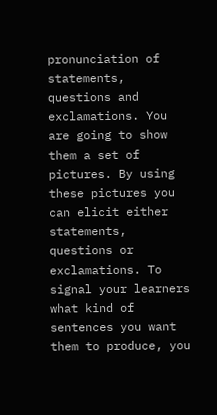pronunciation of statements, questions and exclamations. You are going to show them a set of pictures. By using these pictures you can elicit either statements, questions or exclamations. To signal your learners what kind of sentences you want them to produce, you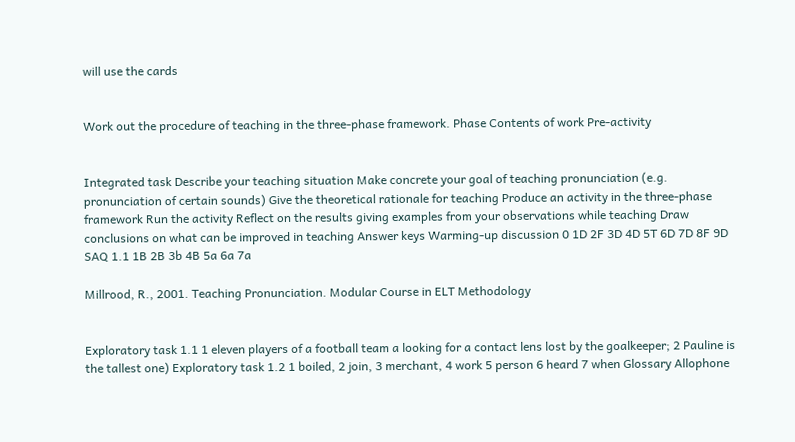will use the cards


Work out the procedure of teaching in the three-phase framework. Phase Contents of work Pre-activity


Integrated task Describe your teaching situation Make concrete your goal of teaching pronunciation (e.g. pronunciation of certain sounds) Give the theoretical rationale for teaching Produce an activity in the three-phase framework Run the activity Reflect on the results giving examples from your observations while teaching Draw conclusions on what can be improved in teaching Answer keys Warming-up discussion 0 1D 2F 3D 4D 5T 6D 7D 8F 9D SAQ 1.1 1B 2B 3b 4B 5a 6a 7a

Millrood, R., 2001. Teaching Pronunciation. Modular Course in ELT Methodology


Exploratory task 1.1 1 eleven players of a football team a looking for a contact lens lost by the goalkeeper; 2 Pauline is the tallest one) Exploratory task 1.2 1 boiled, 2 join, 3 merchant, 4 work 5 person 6 heard 7 when Glossary Allophone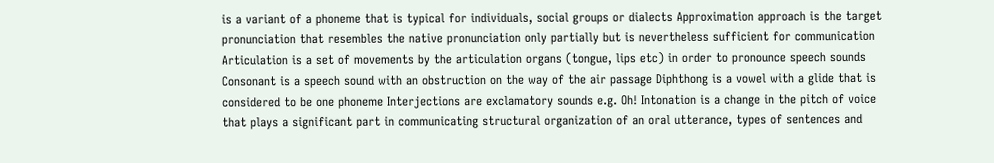is a variant of a phoneme that is typical for individuals, social groups or dialects Approximation approach is the target pronunciation that resembles the native pronunciation only partially but is nevertheless sufficient for communication Articulation is a set of movements by the articulation organs (tongue, lips etc) in order to pronounce speech sounds Consonant is a speech sound with an obstruction on the way of the air passage Diphthong is a vowel with a glide that is considered to be one phoneme Interjections are exclamatory sounds e.g. Oh! Intonation is a change in the pitch of voice that plays a significant part in communicating structural organization of an oral utterance, types of sentences and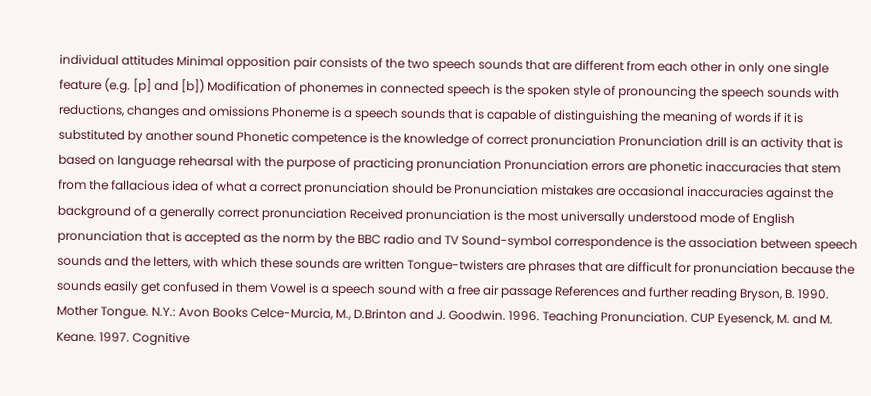individual attitudes Minimal opposition pair consists of the two speech sounds that are different from each other in only one single feature (e.g. [p] and [b]) Modification of phonemes in connected speech is the spoken style of pronouncing the speech sounds with reductions, changes and omissions Phoneme is a speech sounds that is capable of distinguishing the meaning of words if it is substituted by another sound Phonetic competence is the knowledge of correct pronunciation Pronunciation drill is an activity that is based on language rehearsal with the purpose of practicing pronunciation Pronunciation errors are phonetic inaccuracies that stem from the fallacious idea of what a correct pronunciation should be Pronunciation mistakes are occasional inaccuracies against the background of a generally correct pronunciation Received pronunciation is the most universally understood mode of English pronunciation that is accepted as the norm by the BBC radio and TV Sound-symbol correspondence is the association between speech sounds and the letters, with which these sounds are written Tongue-twisters are phrases that are difficult for pronunciation because the sounds easily get confused in them Vowel is a speech sound with a free air passage References and further reading Bryson, B. 1990. Mother Tongue. N.Y.: Avon Books Celce-Murcia, M., D.Brinton and J. Goodwin. 1996. Teaching Pronunciation. CUP Eyesenck, M. and M. Keane. 1997. Cognitive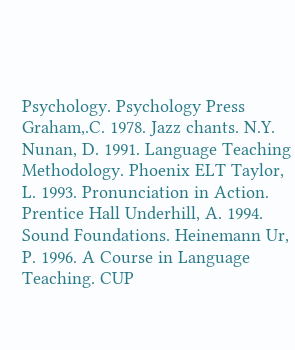Psychology. Psychology Press Graham,.C. 1978. Jazz chants. N.Y. Nunan, D. 1991. Language Teaching Methodology. Phoenix ELT Taylor, L. 1993. Pronunciation in Action. Prentice Hall Underhill, A. 1994. Sound Foundations. Heinemann Ur, P. 1996. A Course in Language Teaching. CUP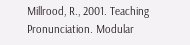Millrood, R., 2001. Teaching Pronunciation. Modular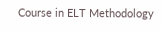Course in ELT Methodology